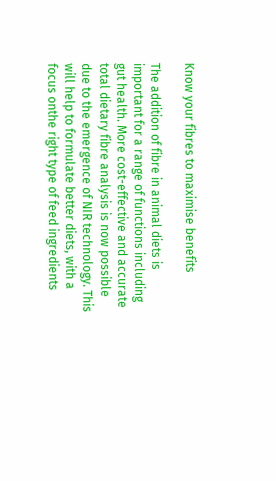Know your fibres to maximise benefits

The addition of fibre in animal diets is important for a range of functions including gut health. More cost-effective and accurate total dietary fibre analysis is now possible due to the emergence of NIR technology. This will help to formulate better diets, with a focus onthe right type of feed ingredients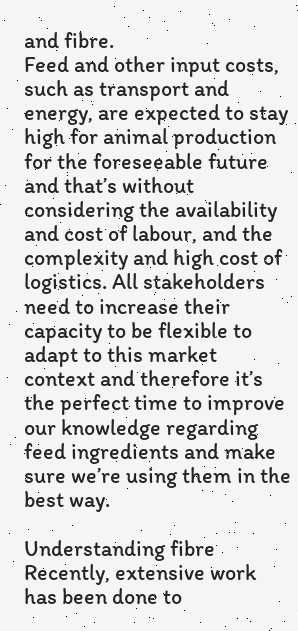and fibre.
Feed and other input costs, such as transport and energy, are expected to stay high for animal production for the foreseeable future and that’s without considering the availability and cost of labour, and the complexity and high cost of logistics. All stakeholders need to increase their capacity to be flexible to adapt to this market context and therefore it’s the perfect time to improve our knowledge regarding feed ingredients and make sure we’re using them in the best way.

Understanding fibre
Recently, extensive work has been done to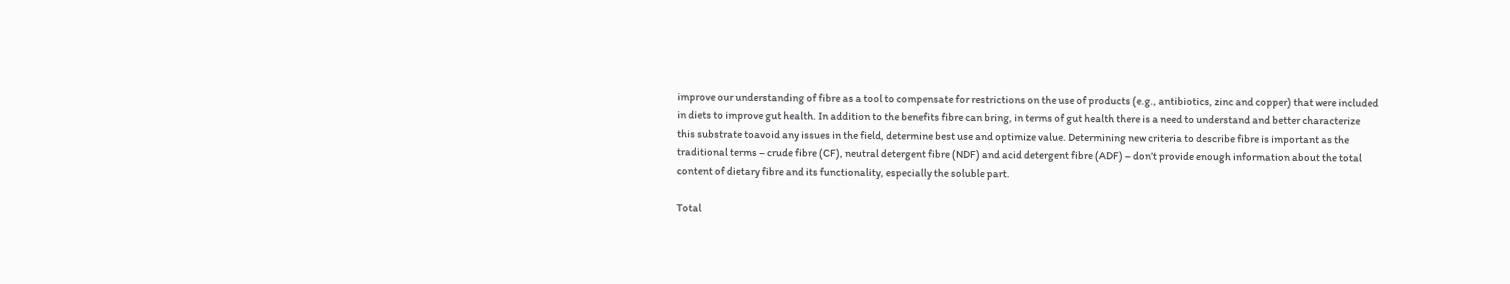improve our understanding of fibre as a tool to compensate for restrictions on the use of products (e.g., antibiotics, zinc and copper) that were included in diets to improve gut health. In addition to the benefits fibre can bring, in terms of gut health there is a need to understand and better characterize this substrate toavoid any issues in the field, determine best use and optimize value. Determining new criteria to describe fibre is important as the traditional terms – crude fibre (CF), neutral detergent fibre (NDF) and acid detergent fibre (ADF) – don’t provide enough information about the total content of dietary fibre and its functionality, especially the soluble part.

Total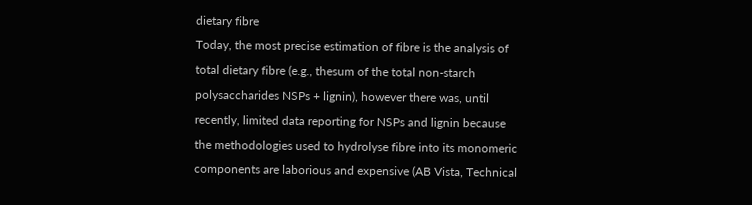dietary fibre
Today, the most precise estimation of fibre is the analysis of total dietary fibre (e.g., thesum of the total non-starch polysaccharides NSPs + lignin), however there was, until recently, limited data reporting for NSPs and lignin because the methodologies used to hydrolyse fibre into its monomeric components are laborious and expensive (AB Vista, Technical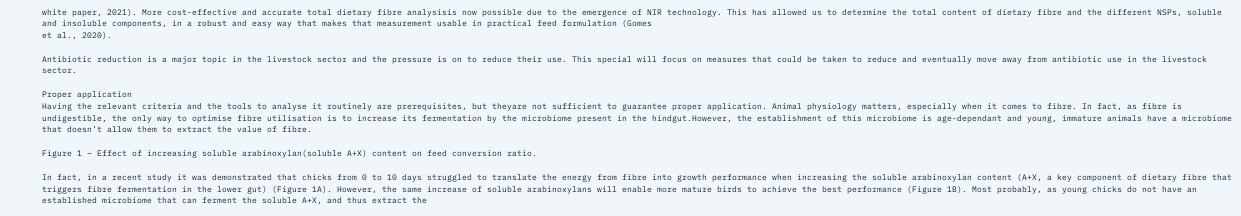white paper, 2021). More cost-effective and accurate total dietary fibre analysisis now possible due to the emergence of NIR technology. This has allowed us to determine the total content of dietary fibre and the different NSPs, soluble and insoluble components, in a robust and easy way that makes that measurement usable in practical feed formulation (Gomes
et al., 2020).

Antibiotic reduction is a major topic in the livestock sector and the pressure is on to reduce their use. This special will focus on measures that could be taken to reduce and eventually move away from antibiotic use in the livestock sector.

Proper application
Having the relevant criteria and the tools to analyse it routinely are prerequisites, but theyare not sufficient to guarantee proper application. Animal physiology matters, especially when it comes to fibre. In fact, as fibre is undigestible, the only way to optimise fibre utilisation is to increase its fermentation by the microbiome present in the hindgut.However, the establishment of this microbiome is age-dependant and young, immature animals have a microbiome that doesn’t allow them to extract the value of fibre.

Figure 1 – Effect of increasing soluble arabinoxylan(soluble A+X) content on feed conversion ratio.

In fact, in a recent study it was demonstrated that chicks from 0 to 10 days struggled to translate the energy from fibre into growth performance when increasing the soluble arabinoxylan content (A+X, a key component of dietary fibre that triggers fibre fermentation in the lower gut) (Figure 1A). However, the same increase of soluble arabinoxylans will enable more mature birds to achieve the best performance (Figure 1B). Most probably, as young chicks do not have an established microbiome that can ferment the soluble A+X, and thus extract the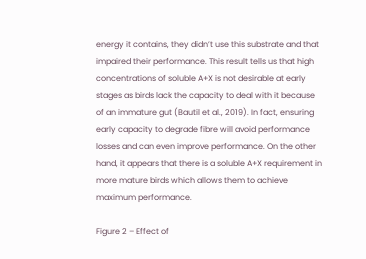energy it contains, they didn’t use this substrate and that impaired their performance. This result tells us that high concentrations of soluble A+X is not desirable at early stages as birds lack the capacity to deal with it because of an immature gut (Bautil et al., 2019). In fact, ensuring early capacity to degrade fibre will avoid performance losses and can even improve performance. On the other hand, it appears that there is a soluble A+X requirement in more mature birds which allows them to achieve maximum performance.

Figure 2 – Effect of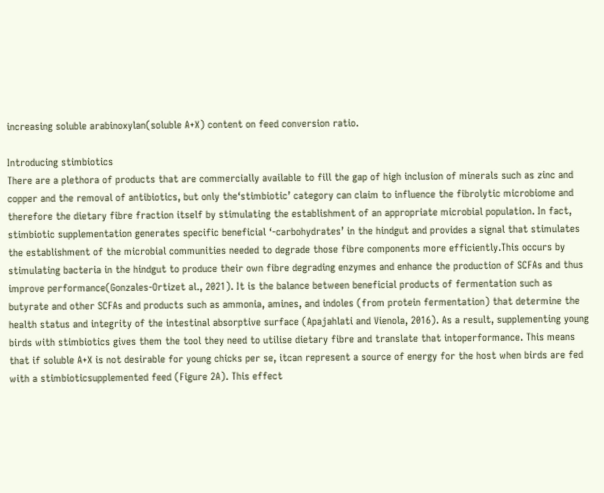increasing soluble arabinoxylan(soluble A+X) content on feed conversion ratio.

Introducing stimbiotics
There are a plethora of products that are commercially available to fill the gap of high inclusion of minerals such as zinc and copper and the removal of antibiotics, but only the‘stimbiotic’ category can claim to influence the fibrolytic microbiome and therefore the dietary fibre fraction itself by stimulating the establishment of an appropriate microbial population. In fact, stimbiotic supplementation generates specific beneficial ‘-carbohydrates’ in the hindgut and provides a signal that stimulates the establishment of the microbial communities needed to degrade those fibre components more efficiently.This occurs by stimulating bacteria in the hindgut to produce their own fibre degrading enzymes and enhance the production of SCFAs and thus improve performance(Gonzales-Ortizet al., 2021). It is the balance between beneficial products of fermentation such as butyrate and other SCFAs and products such as ammonia, amines, and indoles (from protein fermentation) that determine the health status and integrity of the intestinal absorptive surface (Apajahlati and Vienola, 2016). As a result, supplementing young birds with stimbiotics gives them the tool they need to utilise dietary fibre and translate that intoperformance. This means that if soluble A+X is not desirable for young chicks per se, itcan represent a source of energy for the host when birds are fed with a stimbioticsupplemented feed (Figure 2A). This effect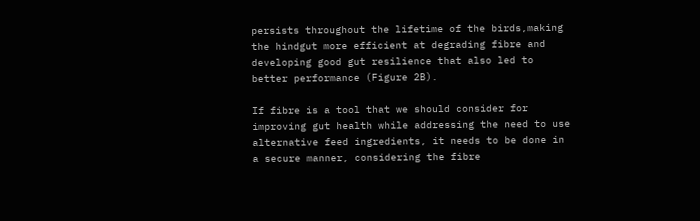persists throughout the lifetime of the birds,making the hindgut more efficient at degrading fibre and developing good gut resilience that also led to better performance (Figure 2B).

If fibre is a tool that we should consider for improving gut health while addressing the need to use alternative feed ingredients, it needs to be done in a secure manner, considering the fibre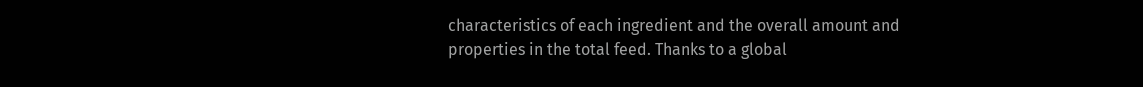characteristics of each ingredient and the overall amount and properties in the total feed. Thanks to a global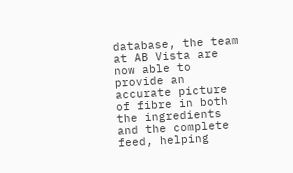database, the team at AB Vista are now able to provide an accurate picture of fibre in both the ingredients and the complete feed, helping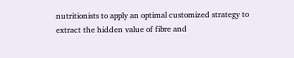nutritionists to apply an optimal customized strategy to extract the hidden value of fibre and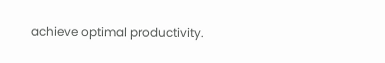achieve optimal productivity.